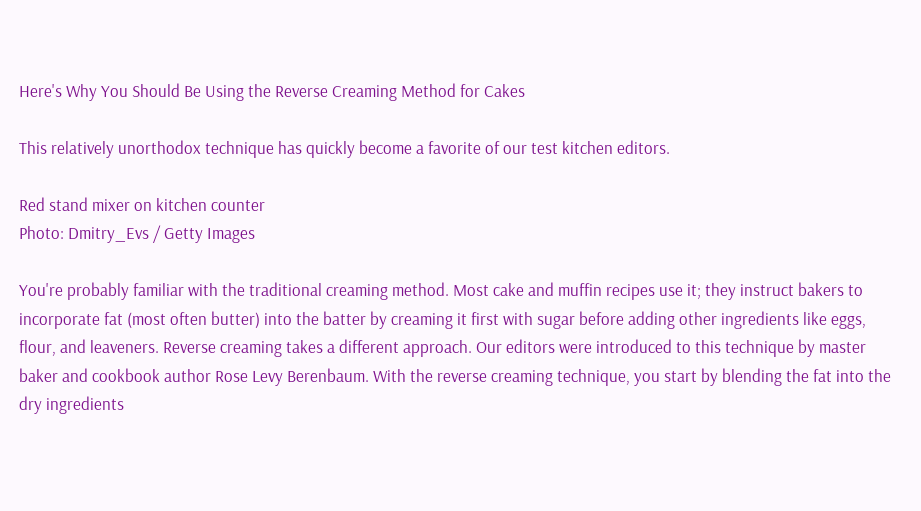Here's Why You Should Be Using the Reverse Creaming Method for Cakes

This relatively unorthodox technique has quickly become a favorite of our test kitchen editors.

Red stand mixer on kitchen counter
Photo: Dmitry_Evs / Getty Images

You're probably familiar with the traditional creaming method. Most cake and muffin recipes use it; they instruct bakers to incorporate fat (most often butter) into the batter by creaming it first with sugar before adding other ingredients like eggs, flour, and leaveners. Reverse creaming takes a different approach. Our editors were introduced to this technique by master baker and cookbook author Rose Levy Berenbaum. With the reverse creaming technique, you start by blending the fat into the dry ingredients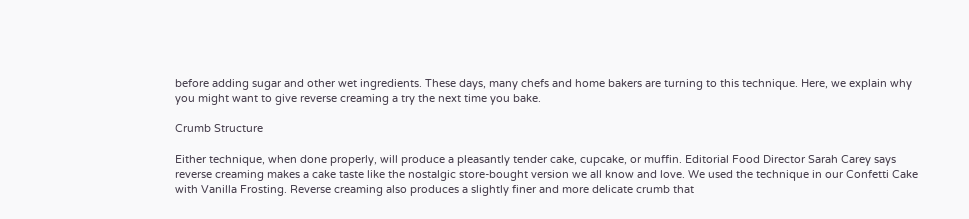before adding sugar and other wet ingredients. These days, many chefs and home bakers are turning to this technique. Here, we explain why you might want to give reverse creaming a try the next time you bake.

Crumb Structure

Either technique, when done properly, will produce a pleasantly tender cake, cupcake, or muffin. Editorial Food Director Sarah Carey says reverse creaming makes a cake taste like the nostalgic store-bought version we all know and love. We used the technique in our Confetti Cake with Vanilla Frosting. Reverse creaming also produces a slightly finer and more delicate crumb that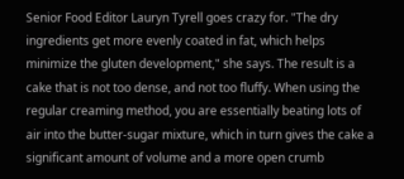Senior Food Editor Lauryn Tyrell goes crazy for. "The dry ingredients get more evenly coated in fat, which helps minimize the gluten development," she says. The result is a cake that is not too dense, and not too fluffy. When using the regular creaming method, you are essentially beating lots of air into the butter-sugar mixture, which in turn gives the cake a significant amount of volume and a more open crumb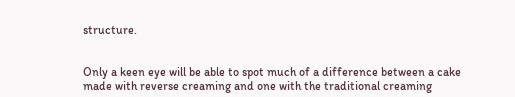structure.


Only a keen eye will be able to spot much of a difference between a cake made with reverse creaming and one with the traditional creaming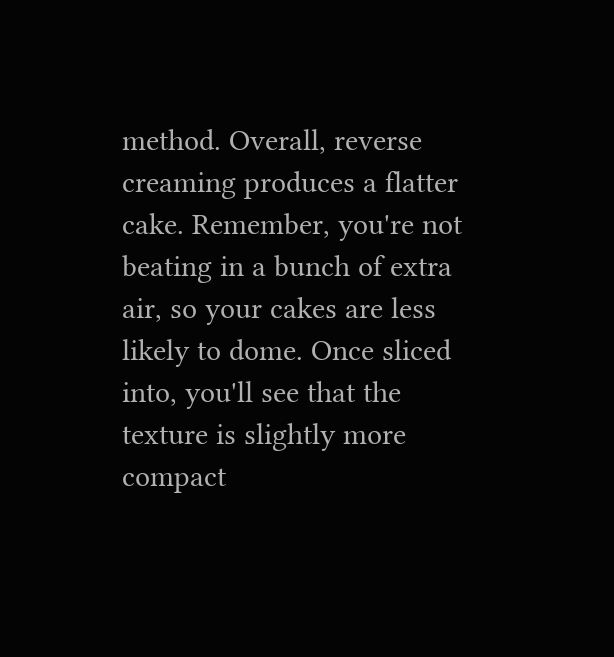method. Overall, reverse creaming produces a flatter cake. Remember, you're not beating in a bunch of extra air, so your cakes are less likely to dome. Once sliced into, you'll see that the texture is slightly more compact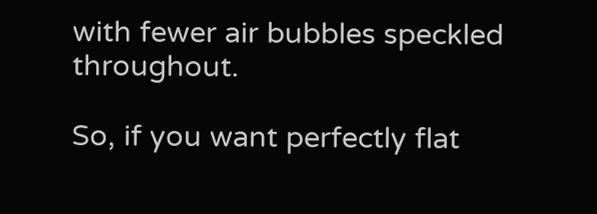with fewer air bubbles speckled throughout.

So, if you want perfectly flat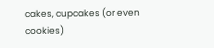cakes, cupcakes (or even cookies)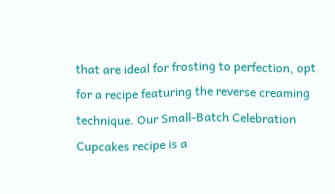that are ideal for frosting to perfection, opt for a recipe featuring the reverse creaming technique. Our Small-Batch Celebration Cupcakes recipe is a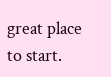great place to start.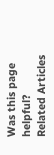Was this page helpful?
Related Articles